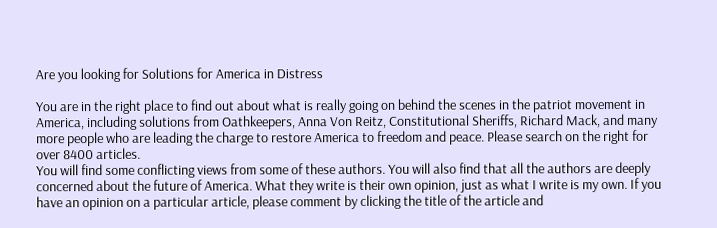Are you looking for Solutions for America in Distress

You are in the right place to find out about what is really going on behind the scenes in the patriot movement in America, including solutions from Oathkeepers, Anna Von Reitz, Constitutional Sheriffs, Richard Mack, and many more people who are leading the charge to restore America to freedom and peace. Please search on the right for over 8400 articles.
You will find some conflicting views from some of these authors. You will also find that all the authors are deeply concerned about the future of America. What they write is their own opinion, just as what I write is my own. If you have an opinion on a particular article, please comment by clicking the title of the article and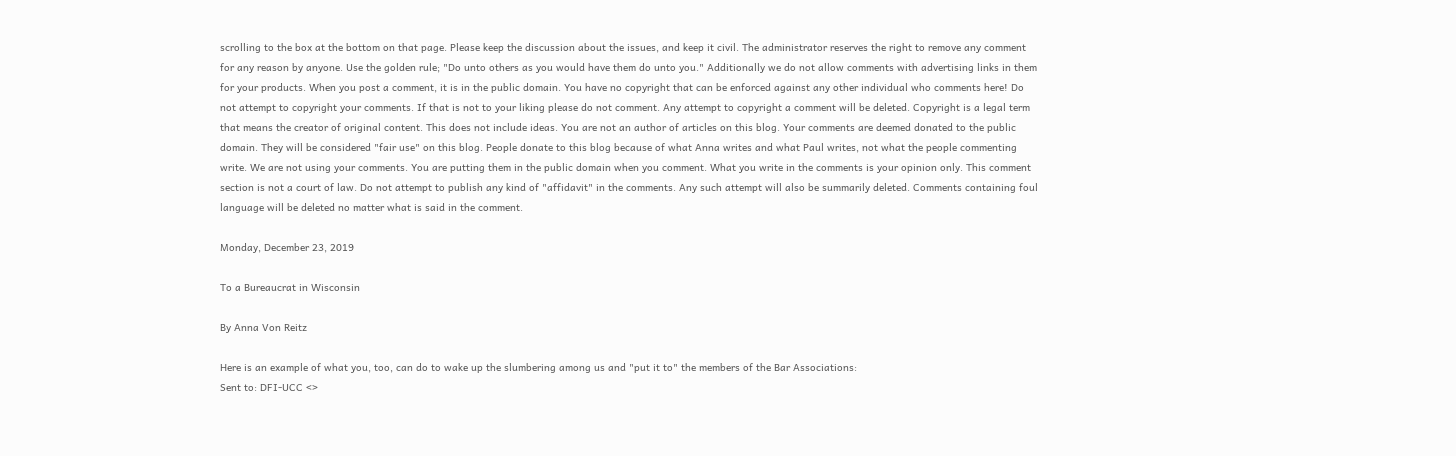scrolling to the box at the bottom on that page. Please keep the discussion about the issues, and keep it civil. The administrator reserves the right to remove any comment for any reason by anyone. Use the golden rule; "Do unto others as you would have them do unto you." Additionally we do not allow comments with advertising links in them for your products. When you post a comment, it is in the public domain. You have no copyright that can be enforced against any other individual who comments here! Do not attempt to copyright your comments. If that is not to your liking please do not comment. Any attempt to copyright a comment will be deleted. Copyright is a legal term that means the creator of original content. This does not include ideas. You are not an author of articles on this blog. Your comments are deemed donated to the public domain. They will be considered "fair use" on this blog. People donate to this blog because of what Anna writes and what Paul writes, not what the people commenting write. We are not using your comments. You are putting them in the public domain when you comment. What you write in the comments is your opinion only. This comment section is not a court of law. Do not attempt to publish any kind of "affidavit" in the comments. Any such attempt will also be summarily deleted. Comments containing foul language will be deleted no matter what is said in the comment.

Monday, December 23, 2019

To a Bureaucrat in Wisconsin

By Anna Von Reitz

Here is an example of what you, too, can do to wake up the slumbering among us and "put it to" the members of the Bar Associations:
Sent to: DFI-UCC <>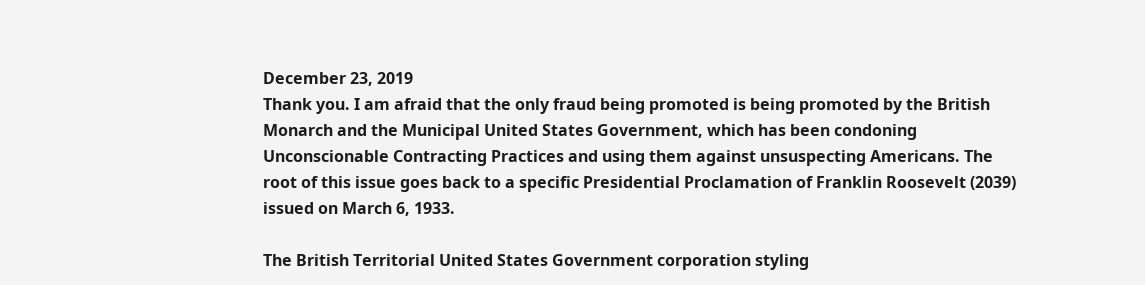December 23, 2019
Thank you. I am afraid that the only fraud being promoted is being promoted by the British Monarch and the Municipal United States Government, which has been condoning Unconscionable Contracting Practices and using them against unsuspecting Americans. The root of this issue goes back to a specific Presidential Proclamation of Franklin Roosevelt (2039) issued on March 6, 1933.

The British Territorial United States Government corporation styling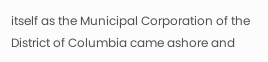itself as the Municipal Corporation of the District of Columbia came ashore and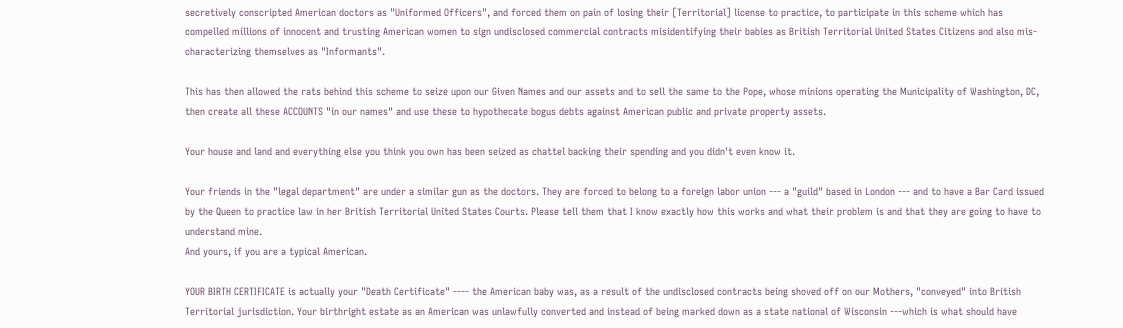secretively conscripted American doctors as "Uniformed Officers", and forced them on pain of losing their [Territorial] license to practice, to participate in this scheme which has compelled millions of innocent and trusting American women to sign undisclosed commercial contracts misidentifying their babies as British Territorial United States Citizens and also mis-characterizing themselves as "Informants".

This has then allowed the rats behind this scheme to seize upon our Given Names and our assets and to sell the same to the Pope, whose minions operating the Municipality of Washington, DC, then create all these ACCOUNTS "in our names" and use these to hypothecate bogus debts against American public and private property assets.

Your house and land and everything else you think you own has been seized as chattel backing their spending and you didn't even know it.

Your friends in the "legal department" are under a similar gun as the doctors. They are forced to belong to a foreign labor union --- a "guild" based in London --- and to have a Bar Card issued by the Queen to practice law in her British Territorial United States Courts. Please tell them that I know exactly how this works and what their problem is and that they are going to have to understand mine.
And yours, if you are a typical American.

YOUR BIRTH CERTIFICATE is actually your "Death Certificate" ---- the American baby was, as a result of the undisclosed contracts being shoved off on our Mothers, "conveyed" into British Territorial jurisdiction. Your birthright estate as an American was unlawfully converted and instead of being marked down as a state national of Wisconsin ---which is what should have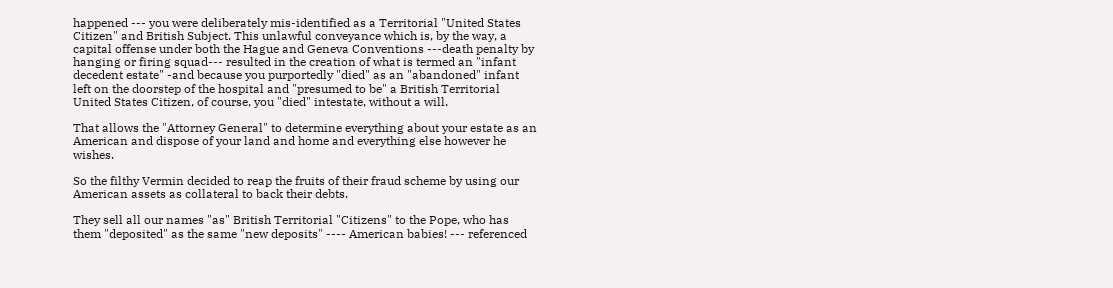happened --- you were deliberately mis-identified as a Territorial "United States Citizen" and British Subject. This unlawful conveyance which is, by the way, a capital offense under both the Hague and Geneva Conventions ---death penalty by hanging or firing squad--- resulted in the creation of what is termed an "infant decedent estate" -and because you purportedly "died" as an "abandoned" infant left on the doorstep of the hospital and "presumed to be" a British Territorial United States Citizen, of course, you "died" intestate, without a will.

That allows the "Attorney General" to determine everything about your estate as an American and dispose of your land and home and everything else however he wishes.

So the filthy Vermin decided to reap the fruits of their fraud scheme by using our American assets as collateral to back their debts.

They sell all our names "as" British Territorial "Citizens" to the Pope, who has them "deposited" as the same "new deposits" ---- American babies! --- referenced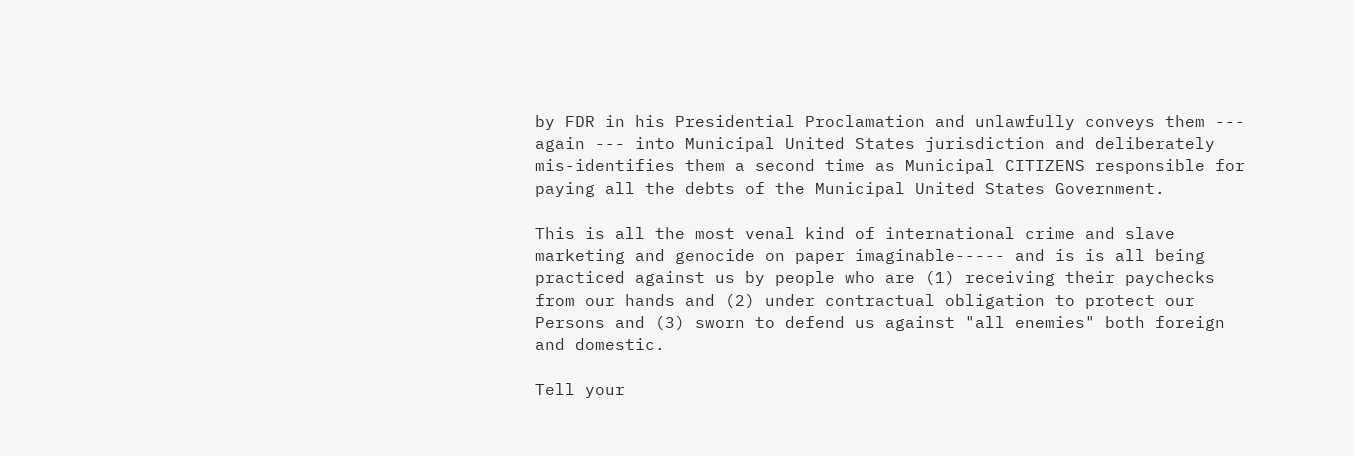by FDR in his Presidential Proclamation and unlawfully conveys them --- again --- into Municipal United States jurisdiction and deliberately mis-identifies them a second time as Municipal CITIZENS responsible for paying all the debts of the Municipal United States Government.

This is all the most venal kind of international crime and slave marketing and genocide on paper imaginable----- and is is all being practiced against us by people who are (1) receiving their paychecks from our hands and (2) under contractual obligation to protect our Persons and (3) sworn to defend us against "all enemies" both foreign and domestic.

Tell your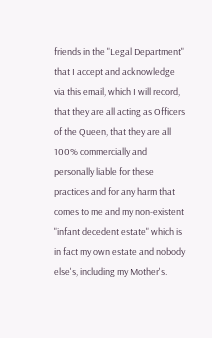friends in the "Legal Department" that I accept and acknowledge via this email, which I will record, that they are all acting as Officers of the Queen, that they are all 100% commercially and personally liable for these practices and for any harm that comes to me and my non-existent "infant decedent estate" which is in fact my own estate and nobody else's, including my Mother's.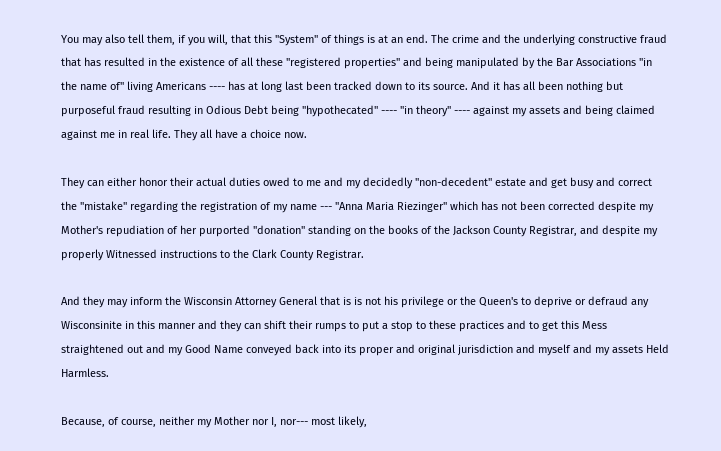You may also tell them, if you will, that this "System" of things is at an end. The crime and the underlying constructive fraud that has resulted in the existence of all these "registered properties" and being manipulated by the Bar Associations "in the name of" living Americans ---- has at long last been tracked down to its source. And it has all been nothing but purposeful fraud resulting in Odious Debt being "hypothecated" ---- "in theory" ---- against my assets and being claimed against me in real life. They all have a choice now.

They can either honor their actual duties owed to me and my decidedly "non-decedent" estate and get busy and correct the "mistake" regarding the registration of my name --- "Anna Maria Riezinger" which has not been corrected despite my Mother's repudiation of her purported "donation" standing on the books of the Jackson County Registrar, and despite my properly Witnessed instructions to the Clark County Registrar.

And they may inform the Wisconsin Attorney General that is is not his privilege or the Queen's to deprive or defraud any Wisconsinite in this manner and they can shift their rumps to put a stop to these practices and to get this Mess straightened out and my Good Name conveyed back into its proper and original jurisdiction and myself and my assets Held Harmless.

Because, of course, neither my Mother nor I, nor--- most likely,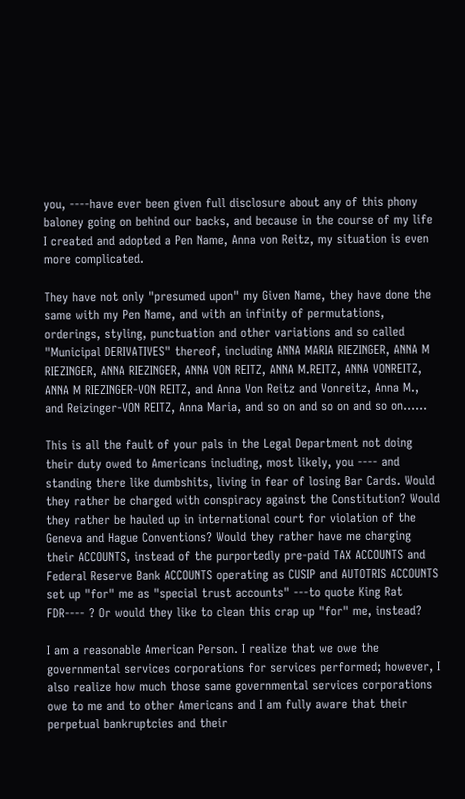you, ----have ever been given full disclosure about any of this phony baloney going on behind our backs, and because in the course of my life I created and adopted a Pen Name, Anna von Reitz, my situation is even more complicated.

They have not only "presumed upon" my Given Name, they have done the same with my Pen Name, and with an infinity of permutations, orderings, styling, punctuation and other variations and so called "Municipal DERIVATIVES" thereof, including ANNA MARIA RIEZINGER, ANNA M RIEZINGER, ANNA RIEZINGER, ANNA VON REITZ, ANNA M.REITZ, ANNA VONREITZ, ANNA M RIEZINGER-VON REITZ, and Anna Von Reitz and Vonreitz, Anna M., and Reizinger-VON REITZ, Anna Maria, and so on and so on and so on......

This is all the fault of your pals in the Legal Department not doing their duty owed to Americans including, most likely, you ---- and standing there like dumbshits, living in fear of losing Bar Cards. Would they rather be charged with conspiracy against the Constitution? Would they rather be hauled up in international court for violation of the Geneva and Hague Conventions? Would they rather have me charging their ACCOUNTS, instead of the purportedly pre-paid TAX ACCOUNTS and Federal Reserve Bank ACCOUNTS operating as CUSIP and AUTOTRIS ACCOUNTS set up "for" me as "special trust accounts" ---to quote King Rat FDR---- ? Or would they like to clean this crap up "for" me, instead?

I am a reasonable American Person. I realize that we owe the governmental services corporations for services performed; however, I also realize how much those same governmental services corporations owe to me and to other Americans and I am fully aware that their perpetual bankruptcies and their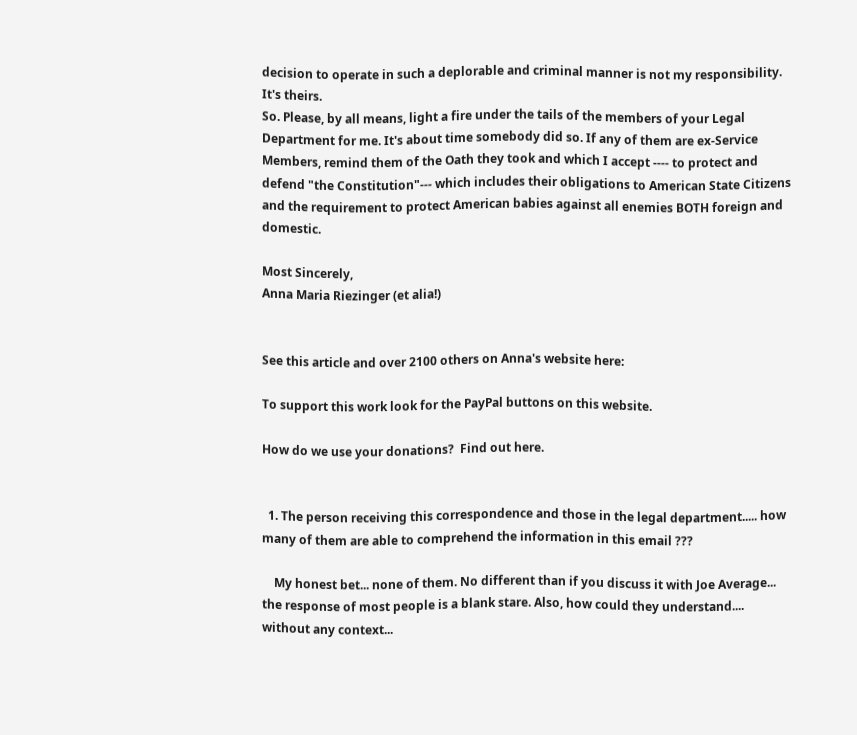decision to operate in such a deplorable and criminal manner is not my responsibility. It's theirs.
So. Please, by all means, light a fire under the tails of the members of your Legal Department for me. It's about time somebody did so. If any of them are ex-Service Members, remind them of the Oath they took and which I accept ---- to protect and defend "the Constitution"--- which includes their obligations to American State Citizens and the requirement to protect American babies against all enemies BOTH foreign and domestic.

Most Sincerely,
Anna Maria Riezinger (et alia!)


See this article and over 2100 others on Anna's website here:

To support this work look for the PayPal buttons on this website.

How do we use your donations?  Find out here.


  1. The person receiving this correspondence and those in the legal department..... how many of them are able to comprehend the information in this email ???

    My honest bet... none of them. No different than if you discuss it with Joe Average... the response of most people is a blank stare. Also, how could they understand.... without any context...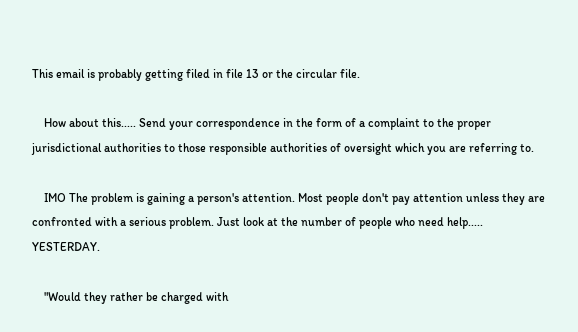This email is probably getting filed in file 13 or the circular file.

    How about this..... Send your correspondence in the form of a complaint to the proper jurisdictional authorities to those responsible authorities of oversight which you are referring to.

    IMO The problem is gaining a person's attention. Most people don't pay attention unless they are confronted with a serious problem. Just look at the number of people who need help..... YESTERDAY.

    "Would they rather be charged with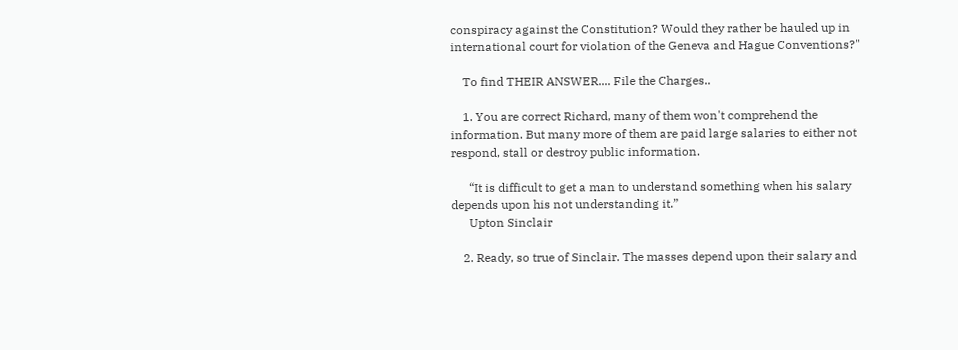conspiracy against the Constitution? Would they rather be hauled up in international court for violation of the Geneva and Hague Conventions?"

    To find THEIR ANSWER.... File the Charges..

    1. You are correct Richard, many of them won't comprehend the information. But many more of them are paid large salaries to either not respond, stall or destroy public information.

      “It is difficult to get a man to understand something when his salary depends upon his not understanding it.”
      Upton Sinclair

    2. Ready, so true of Sinclair. The masses depend upon their salary and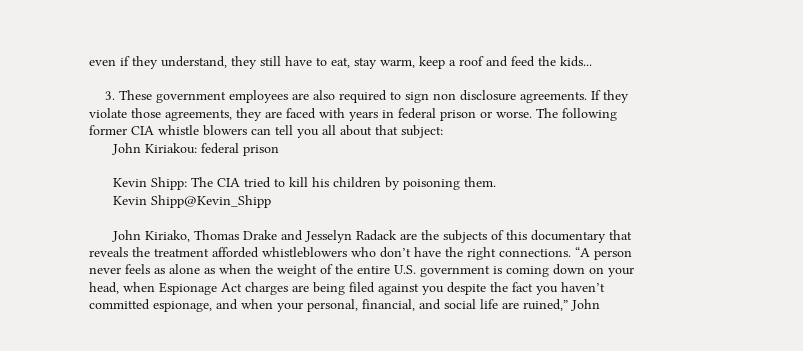even if they understand, they still have to eat, stay warm, keep a roof and feed the kids...

    3. These government employees are also required to sign non disclosure agreements. If they violate those agreements, they are faced with years in federal prison or worse. The following former CIA whistle blowers can tell you all about that subject:
      John Kiriakou: federal prison

      Kevin Shipp: The CIA tried to kill his children by poisoning them.
      Kevin Shipp@Kevin_Shipp

      John Kiriako, Thomas Drake and Jesselyn Radack are the subjects of this documentary that reveals the treatment afforded whistleblowers who don’t have the right connections. “A person never feels as alone as when the weight of the entire U.S. government is coming down on your head, when Espionage Act charges are being filed against you despite the fact you haven’t committed espionage, and when your personal, financial, and social life are ruined,” John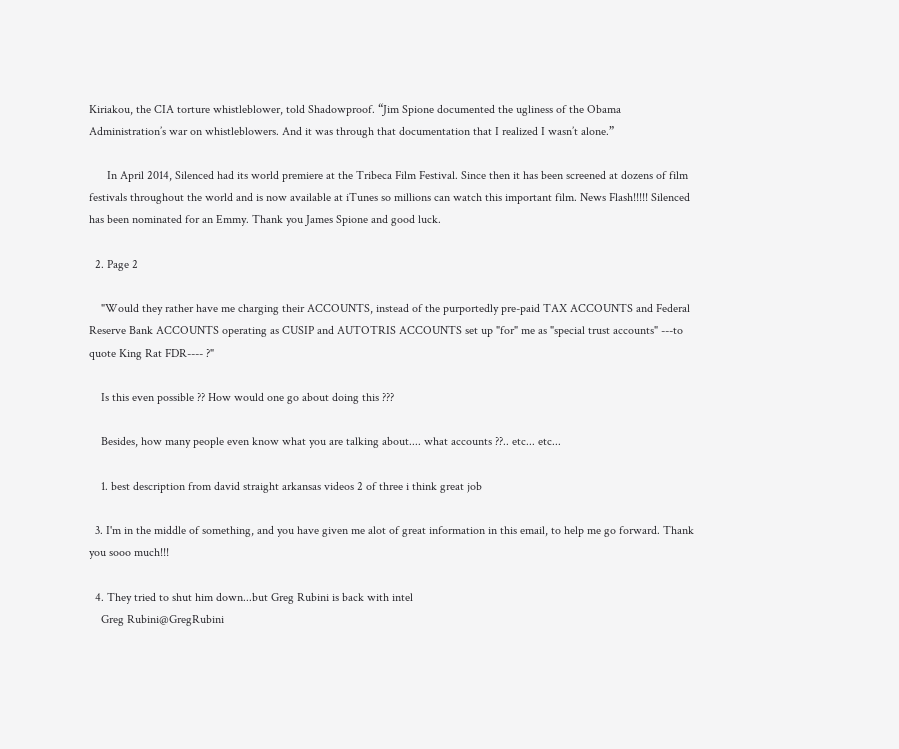Kiriakou, the CIA torture whistleblower, told Shadowproof. “Jim Spione documented the ugliness of the Obama Administration’s war on whistleblowers. And it was through that documentation that I realized I wasn’t alone.”

      In April 2014, Silenced had its world premiere at the Tribeca Film Festival. Since then it has been screened at dozens of film festivals throughout the world and is now available at iTunes so millions can watch this important film. News Flash!!!!! Silenced has been nominated for an Emmy. Thank you James Spione and good luck.

  2. Page 2

    "Would they rather have me charging their ACCOUNTS, instead of the purportedly pre-paid TAX ACCOUNTS and Federal Reserve Bank ACCOUNTS operating as CUSIP and AUTOTRIS ACCOUNTS set up "for" me as "special trust accounts" ---to quote King Rat FDR---- ?"

    Is this even possible ?? How would one go about doing this ???

    Besides, how many people even know what you are talking about.... what accounts ??.. etc... etc...

    1. best description from david straight arkansas videos 2 of three i think great job

  3. I'm in the middle of something, and you have given me alot of great information in this email, to help me go forward. Thank you sooo much!!!

  4. They tried to shut him down...but Greg Rubini is back with intel
    Greg Rubini@GregRubini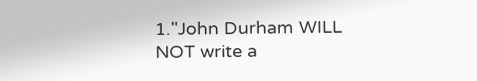1."John Durham WILL NOT write a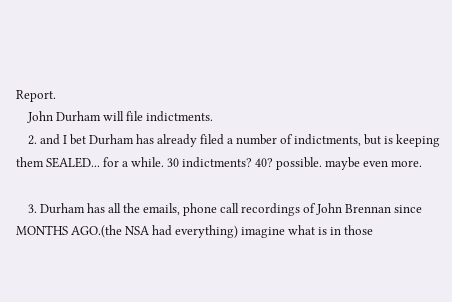Report.
    John Durham will file indictments.
    2. and I bet Durham has already filed a number of indictments, but is keeping them SEALED... for a while. 30 indictments? 40? possible. maybe even more.

    3. Durham has all the emails, phone call recordings of John Brennan since MONTHS AGO.(the NSA had everything) imagine what is in those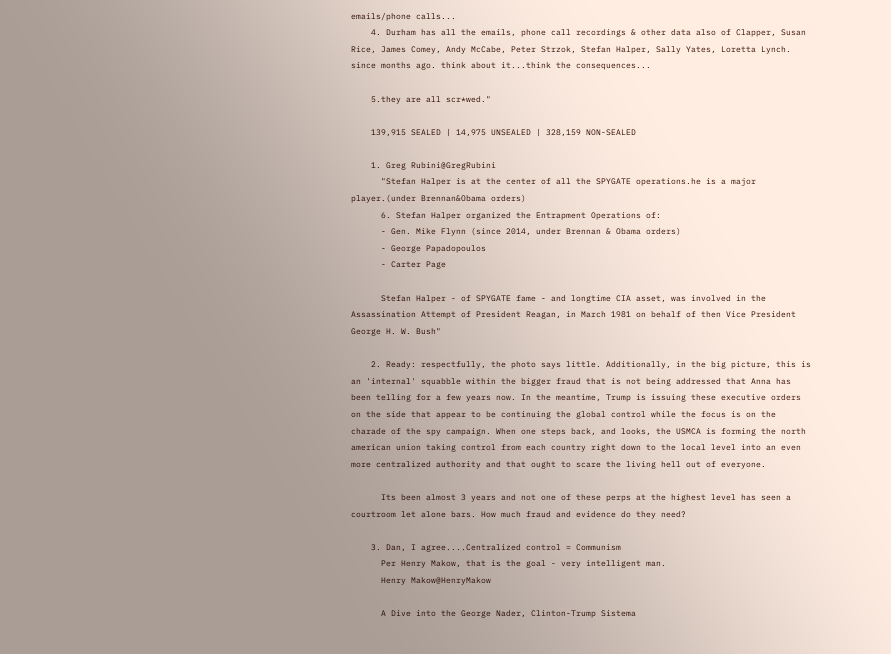emails/phone calls...
    4. Durham has all the emails, phone call recordings & other data also of Clapper, Susan Rice, James Comey, Andy McCabe, Peter Strzok, Stefan Halper, Sally Yates, Loretta Lynch. since months ago. think about it...think the consequences...

    5.they are all scr*wed."

    139,915 SEALED | 14,975 UNSEALED | 328,159 NON-SEALED

    1. Greg Rubini@GregRubini
      "Stefan Halper is at the center of all the SPYGATE operations.he is a major player.(under Brennan&Obama orders)
      6. Stefan Halper organized the Entrapment Operations of:
      - Gen. Mike Flynn (since 2014, under Brennan & Obama orders)
      - George Papadopoulos
      - Carter Page

      Stefan Halper - of SPYGATE fame - and longtime CIA asset, was involved in the Assassination Attempt of President Reagan, in March 1981 on behalf of then Vice President George H. W. Bush"

    2. Ready: respectfully, the photo says little. Additionally, in the big picture, this is an 'internal' squabble within the bigger fraud that is not being addressed that Anna has been telling for a few years now. In the meantime, Trump is issuing these executive orders on the side that appear to be continuing the global control while the focus is on the charade of the spy campaign. When one steps back, and looks, the USMCA is forming the north american union taking control from each country right down to the local level into an even more centralized authority and that ought to scare the living hell out of everyone.

      Its been almost 3 years and not one of these perps at the highest level has seen a courtroom let alone bars. How much fraud and evidence do they need?

    3. Dan, I agree....Centralized control = Communism
      Per Henry Makow, that is the goal - very intelligent man.
      Henry Makow@HenryMakow

      A Dive into the George Nader, Clinton-Trump Sistema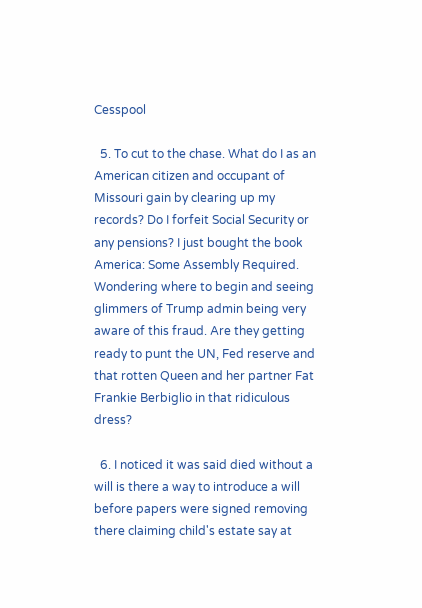Cesspool

  5. To cut to the chase. What do I as an American citizen and occupant of Missouri gain by clearing up my records? Do I forfeit Social Security or any pensions? I just bought the book America: Some Assembly Required. Wondering where to begin and seeing glimmers of Trump admin being very aware of this fraud. Are they getting ready to punt the UN, Fed reserve and that rotten Queen and her partner Fat Frankie Berbiglio in that ridiculous dress?

  6. I noticed it was said died without a will is there a way to introduce a will before papers were signed removing there claiming child's estate say at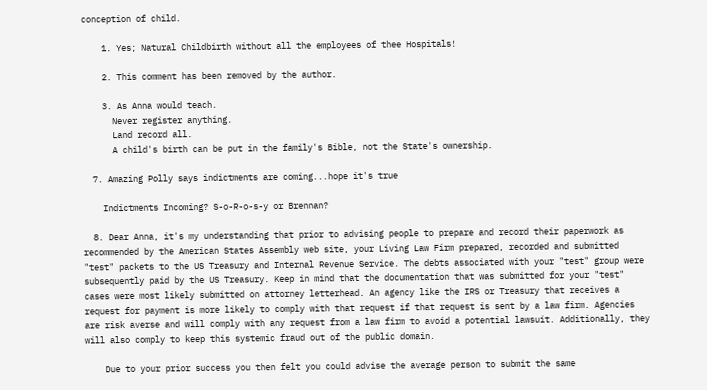conception of child.

    1. Yes; Natural Childbirth without all the employees of thee Hospitals!

    2. This comment has been removed by the author.

    3. As Anna would teach.
      Never register anything.
      Land record all.
      A child's birth can be put in the family's Bible, not the State's ownership.

  7. Amazing Polly says indictments are coming...hope it's true

    Indictments Incoming? S-o-R-o-s-y or Brennan?

  8. Dear Anna, it's my understanding that prior to advising people to prepare and record their paperwork as recommended by the American States Assembly web site, your Living Law Firm prepared, recorded and submitted "test" packets to the US Treasury and Internal Revenue Service. The debts associated with your "test" group were subsequently paid by the US Treasury. Keep in mind that the documentation that was submitted for your "test" cases were most likely submitted on attorney letterhead. An agency like the IRS or Treasury that receives a request for payment is more likely to comply with that request if that request is sent by a law firm. Agencies are risk averse and will comply with any request from a law firm to avoid a potential lawsuit. Additionally, they will also comply to keep this systemic fraud out of the public domain.

    Due to your prior success you then felt you could advise the average person to submit the same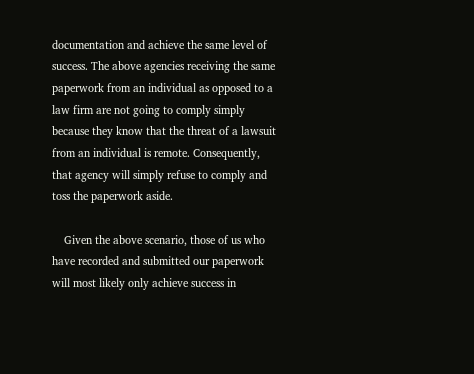documentation and achieve the same level of success. The above agencies receiving the same paperwork from an individual as opposed to a law firm are not going to comply simply because they know that the threat of a lawsuit from an individual is remote. Consequently, that agency will simply refuse to comply and toss the paperwork aside.

    Given the above scenario, those of us who have recorded and submitted our paperwork will most likely only achieve success in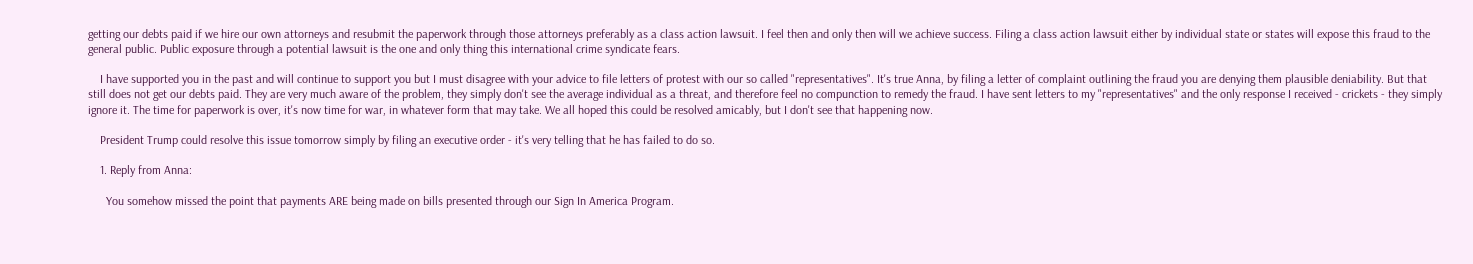getting our debts paid if we hire our own attorneys and resubmit the paperwork through those attorneys preferably as a class action lawsuit. I feel then and only then will we achieve success. Filing a class action lawsuit either by individual state or states will expose this fraud to the general public. Public exposure through a potential lawsuit is the one and only thing this international crime syndicate fears.

    I have supported you in the past and will continue to support you but I must disagree with your advice to file letters of protest with our so called "representatives". It's true Anna, by filing a letter of complaint outlining the fraud you are denying them plausible deniability. But that still does not get our debts paid. They are very much aware of the problem, they simply don't see the average individual as a threat, and therefore feel no compunction to remedy the fraud. I have sent letters to my "representatives" and the only response I received - crickets - they simply ignore it. The time for paperwork is over, it's now time for war, in whatever form that may take. We all hoped this could be resolved amicably, but I don't see that happening now.

    President Trump could resolve this issue tomorrow simply by filing an executive order - it's very telling that he has failed to do so.

    1. Reply from Anna:

      You somehow missed the point that payments ARE being made on bills presented through our Sign In America Program.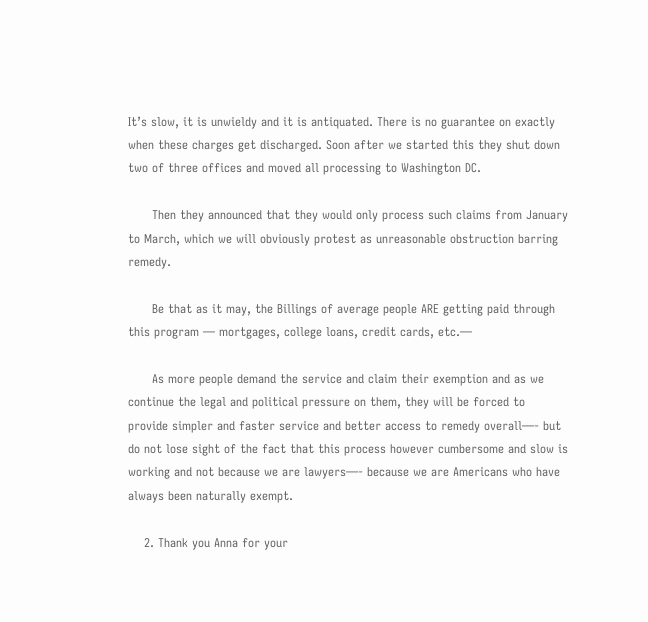It’s slow, it is unwieldy and it is antiquated. There is no guarantee on exactly when these charges get discharged. Soon after we started this they shut down two of three offices and moved all processing to Washington DC.

      Then they announced that they would only process such claims from January to March, which we will obviously protest as unreasonable obstruction barring remedy.

      Be that as it may, the Billings of average people ARE getting paid through this program — mortgages, college loans, credit cards, etc.—

      As more people demand the service and claim their exemption and as we continue the legal and political pressure on them, they will be forced to provide simpler and faster service and better access to remedy overall—- but do not lose sight of the fact that this process however cumbersome and slow is working and not because we are lawyers—- because we are Americans who have always been naturally exempt.

    2. Thank you Anna for your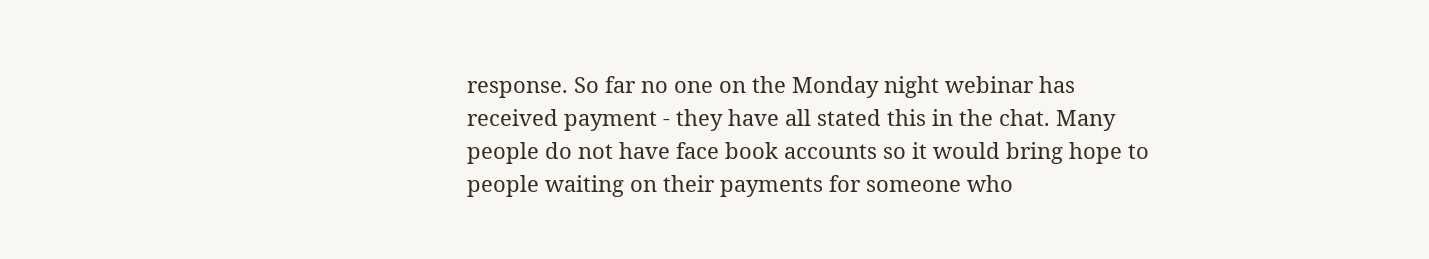response. So far no one on the Monday night webinar has received payment - they have all stated this in the chat. Many people do not have face book accounts so it would bring hope to people waiting on their payments for someone who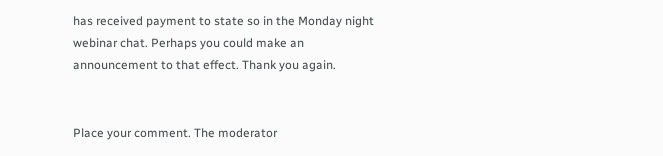has received payment to state so in the Monday night webinar chat. Perhaps you could make an announcement to that effect. Thank you again.


Place your comment. The moderator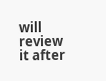will review it after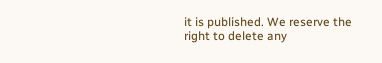it is published. We reserve the right to delete any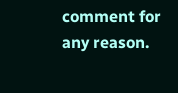comment for any reason.